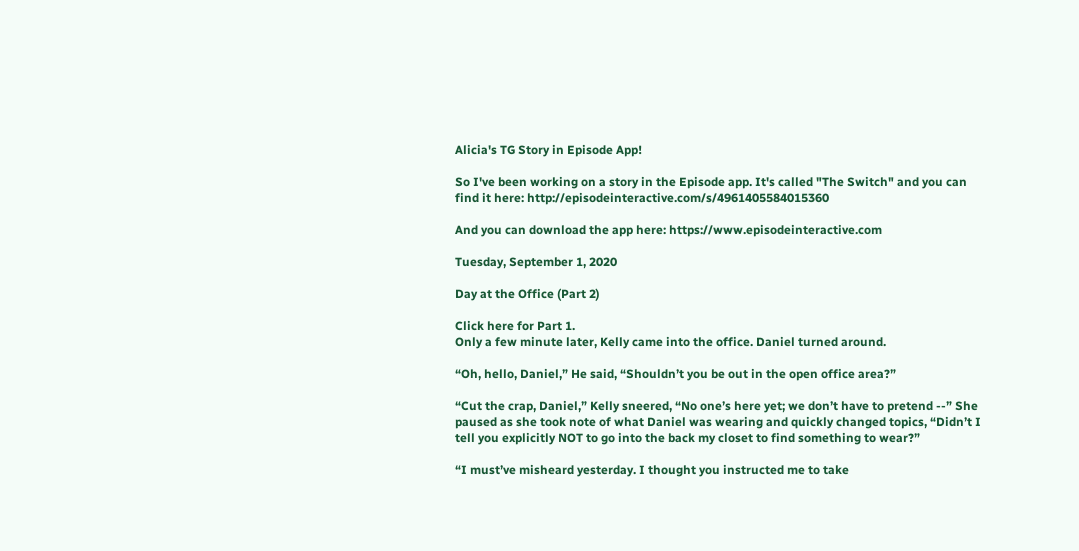Alicia's TG Story in Episode App!

So I've been working on a story in the Episode app. It's called "The Switch" and you can find it here: http://episodeinteractive.com/s/4961405584015360

And you can download the app here: https://www.episodeinteractive.com

Tuesday, September 1, 2020

Day at the Office (Part 2)

Click here for Part 1.
Only a few minute later, Kelly came into the office. Daniel turned around.

“Oh, hello, Daniel,” He said, “Shouldn’t you be out in the open office area?”

“Cut the crap, Daniel,” Kelly sneered, “No one’s here yet; we don’t have to pretend --” She paused as she took note of what Daniel was wearing and quickly changed topics, “Didn’t I tell you explicitly NOT to go into the back my closet to find something to wear?”

“I must’ve misheard yesterday. I thought you instructed me to take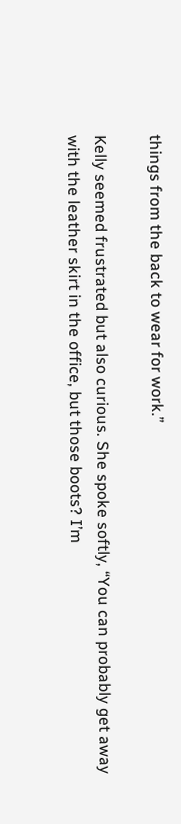things from the back to wear for work.”

Kelly seemed frustrated but also curious. She spoke softly, “You can probably get away with the leather skirt in the office, but those boots? I’m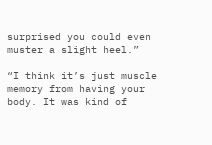surprised you could even muster a slight heel.”

“I think it’s just muscle memory from having your body. It was kind of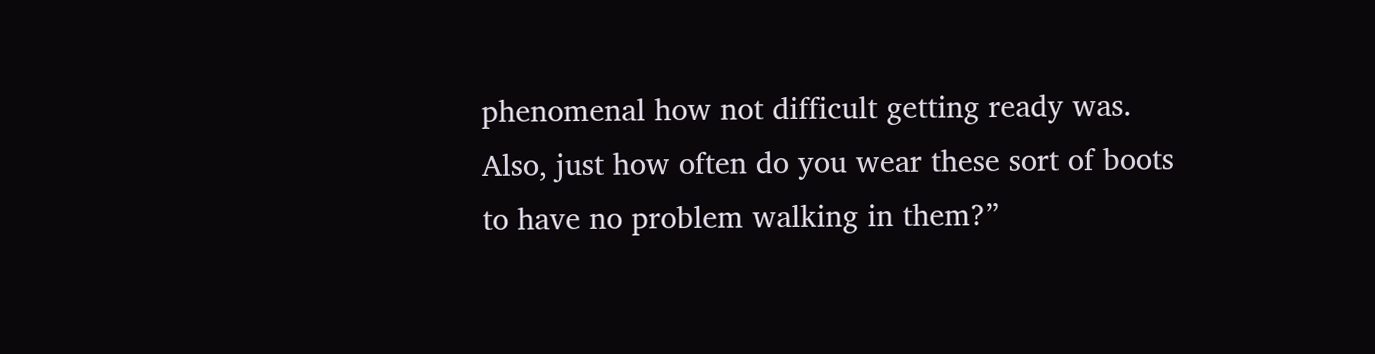phenomenal how not difficult getting ready was. Also, just how often do you wear these sort of boots to have no problem walking in them?”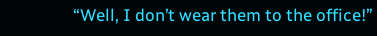“Well, I don’t wear them to the office!”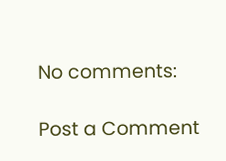No comments:

Post a Comment